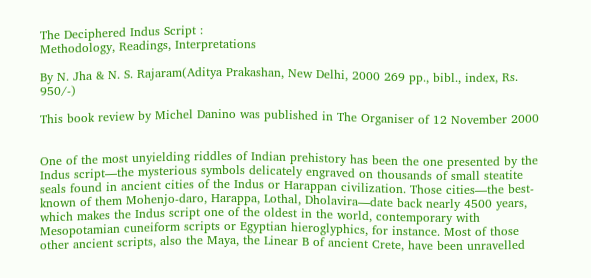The Deciphered Indus Script :
Methodology, Readings, Interpretations

By N. Jha & N. S. Rajaram(Aditya Prakashan, New Delhi, 2000 269 pp., bibl., index, Rs. 950/-)

This book review by Michel Danino was published in The Organiser of 12 November 2000


One of the most unyielding riddles of Indian prehistory has been the one presented by the Indus script—the mysterious symbols delicately engraved on thousands of small steatite seals found in ancient cities of the Indus or Harappan civilization. Those cities—the best-known of them Mohenjo-daro, Harappa, Lothal, Dholavira—date back nearly 4500 years, which makes the Indus script one of the oldest in the world, contemporary with Mesopotamian cuneiform scripts or Egyptian hieroglyphics, for instance. Most of those other ancient scripts, also the Maya, the Linear B of ancient Crete, have been unravelled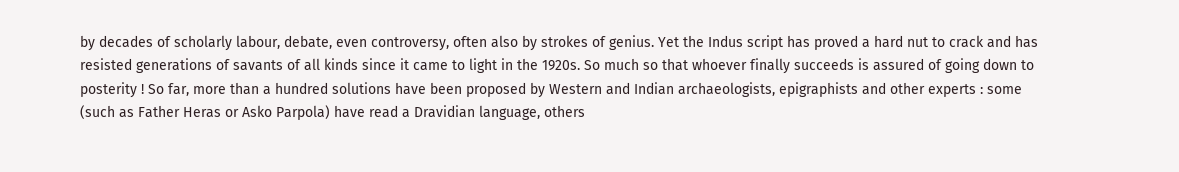by decades of scholarly labour, debate, even controversy, often also by strokes of genius. Yet the Indus script has proved a hard nut to crack and has resisted generations of savants of all kinds since it came to light in the 1920s. So much so that whoever finally succeeds is assured of going down to posterity ! So far, more than a hundred solutions have been proposed by Western and Indian archaeologists, epigraphists and other experts : some (such as Father Heras or Asko Parpola) have read a Dravidian language, others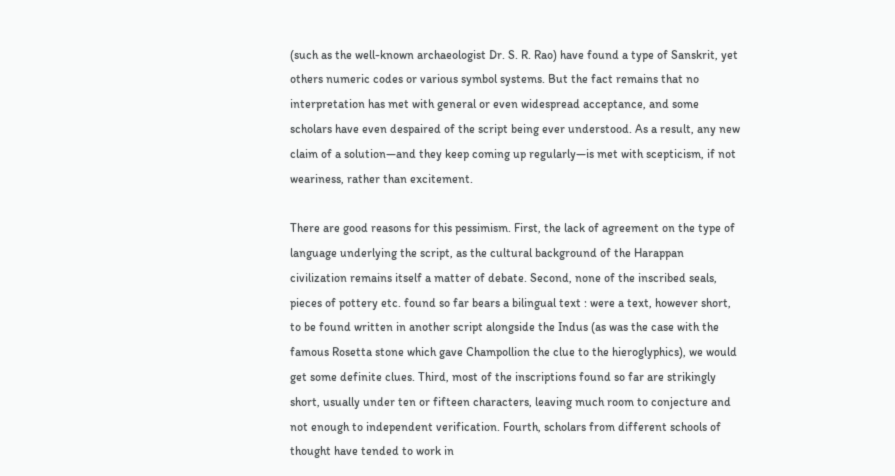(such as the well-known archaeologist Dr. S. R. Rao) have found a type of Sanskrit, yet others numeric codes or various symbol systems. But the fact remains that no interpretation has met with general or even widespread acceptance, and some scholars have even despaired of the script being ever understood. As a result, any new claim of a solution—and they keep coming up regularly—is met with scepticism, if not weariness, rather than excitement.

There are good reasons for this pessimism. First, the lack of agreement on the type of language underlying the script, as the cultural background of the Harappan civilization remains itself a matter of debate. Second, none of the inscribed seals, pieces of pottery etc. found so far bears a bilingual text : were a text, however short, to be found written in another script alongside the Indus (as was the case with the famous Rosetta stone which gave Champollion the clue to the hieroglyphics), we would get some definite clues. Third, most of the inscriptions found so far are strikingly short, usually under ten or fifteen characters, leaving much room to conjecture and not enough to independent verification. Fourth, scholars from different schools of thought have tended to work in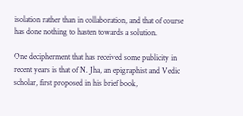isolation rather than in collaboration, and that of course has done nothing to hasten towards a solution.

One decipherment that has received some publicity in recent years is that of N. Jha, an epigraphist and Vedic scholar, first proposed in his brief book,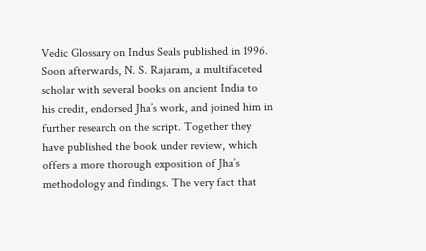Vedic Glossary on Indus Seals published in 1996. Soon afterwards, N. S. Rajaram, a multifaceted scholar with several books on ancient India to his credit, endorsed Jha’s work, and joined him in further research on the script. Together they have published the book under review, which offers a more thorough exposition of Jha’s methodology and findings. The very fact that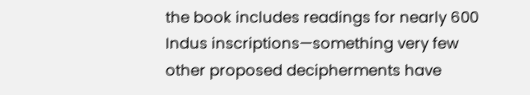the book includes readings for nearly 600 Indus inscriptions—something very few other proposed decipherments have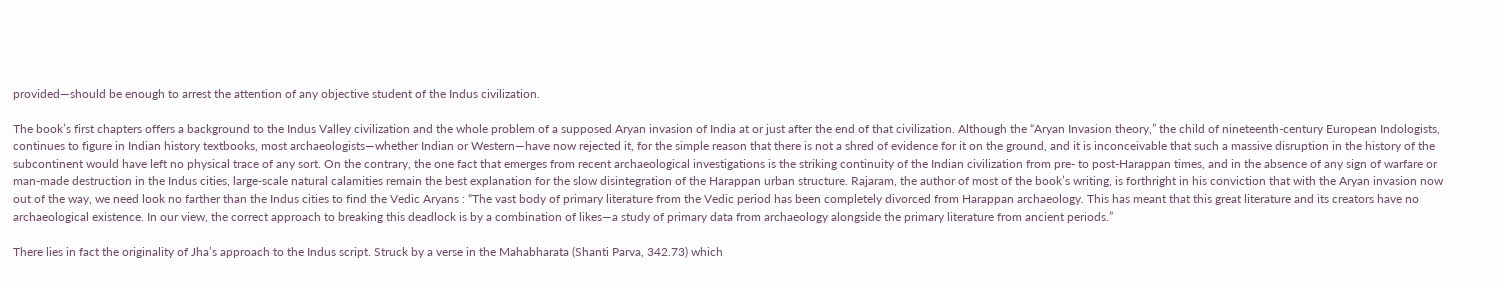provided—should be enough to arrest the attention of any objective student of the Indus civilization.

The book’s first chapters offers a background to the Indus Valley civilization and the whole problem of a supposed Aryan invasion of India at or just after the end of that civilization. Although the “Aryan Invasion theory,” the child of nineteenth-century European Indologists, continues to figure in Indian history textbooks, most archaeologists—whether Indian or Western—have now rejected it, for the simple reason that there is not a shred of evidence for it on the ground, and it is inconceivable that such a massive disruption in the history of the subcontinent would have left no physical trace of any sort. On the contrary, the one fact that emerges from recent archaeological investigations is the striking continuity of the Indian civilization from pre- to post-Harappan times, and in the absence of any sign of warfare or man-made destruction in the Indus cities, large-scale natural calamities remain the best explanation for the slow disintegration of the Harappan urban structure. Rajaram, the author of most of the book’s writing, is forthright in his conviction that with the Aryan invasion now out of the way, we need look no farther than the Indus cities to find the Vedic Aryans : “The vast body of primary literature from the Vedic period has been completely divorced from Harappan archaeology. This has meant that this great literature and its creators have no archaeological existence. In our view, the correct approach to breaking this deadlock is by a combination of likes—a study of primary data from archaeology alongside the primary literature from ancient periods.”

There lies in fact the originality of Jha’s approach to the Indus script. Struck by a verse in the Mahabharata (Shanti Parva, 342.73) which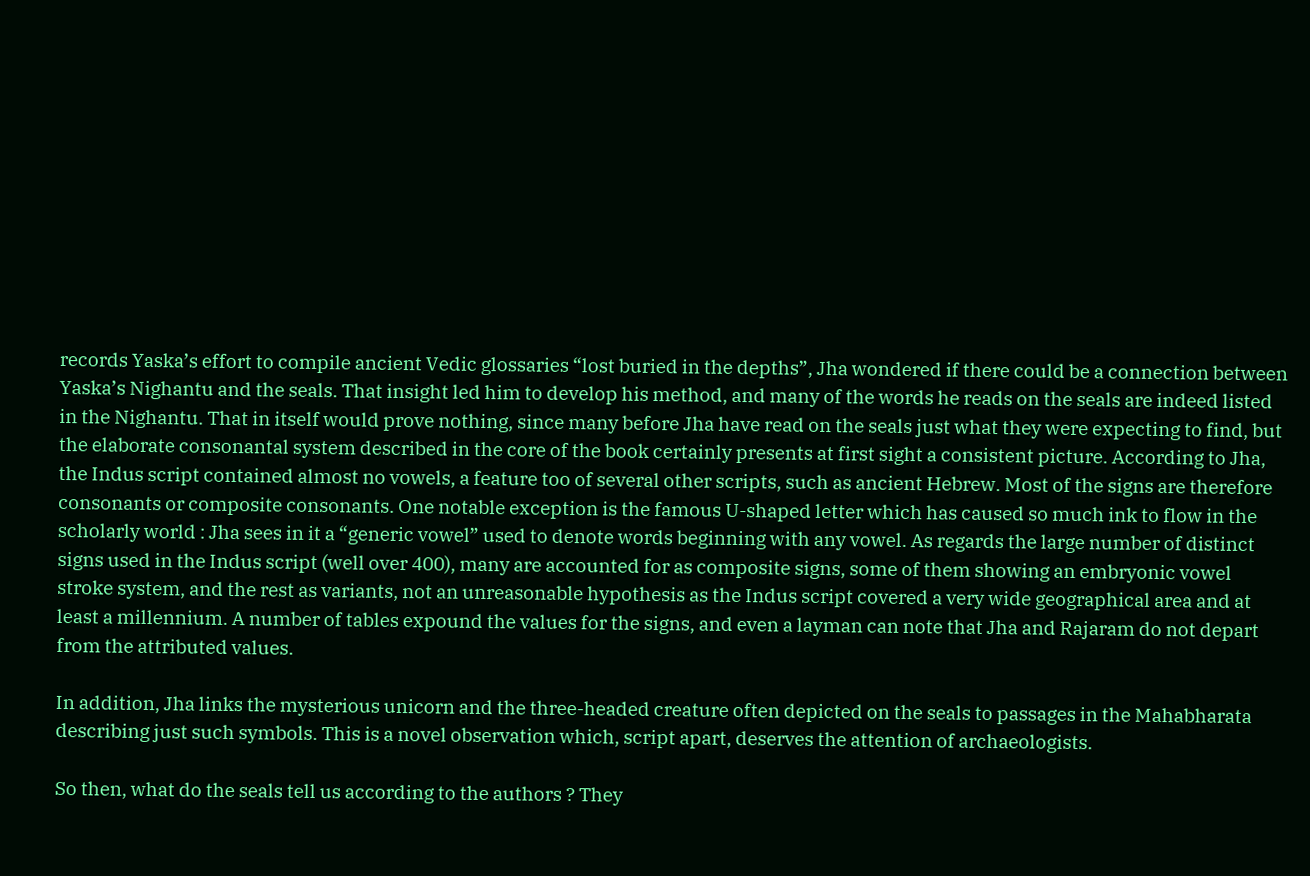records Yaska’s effort to compile ancient Vedic glossaries “lost buried in the depths”, Jha wondered if there could be a connection between Yaska’s Nighantu and the seals. That insight led him to develop his method, and many of the words he reads on the seals are indeed listed in the Nighantu. That in itself would prove nothing, since many before Jha have read on the seals just what they were expecting to find, but the elaborate consonantal system described in the core of the book certainly presents at first sight a consistent picture. According to Jha, the Indus script contained almost no vowels, a feature too of several other scripts, such as ancient Hebrew. Most of the signs are therefore consonants or composite consonants. One notable exception is the famous U-shaped letter which has caused so much ink to flow in the scholarly world : Jha sees in it a “generic vowel” used to denote words beginning with any vowel. As regards the large number of distinct signs used in the Indus script (well over 400), many are accounted for as composite signs, some of them showing an embryonic vowel stroke system, and the rest as variants, not an unreasonable hypothesis as the Indus script covered a very wide geographical area and at least a millennium. A number of tables expound the values for the signs, and even a layman can note that Jha and Rajaram do not depart from the attributed values.

In addition, Jha links the mysterious unicorn and the three-headed creature often depicted on the seals to passages in the Mahabharata describing just such symbols. This is a novel observation which, script apart, deserves the attention of archaeologists.

So then, what do the seals tell us according to the authors ? They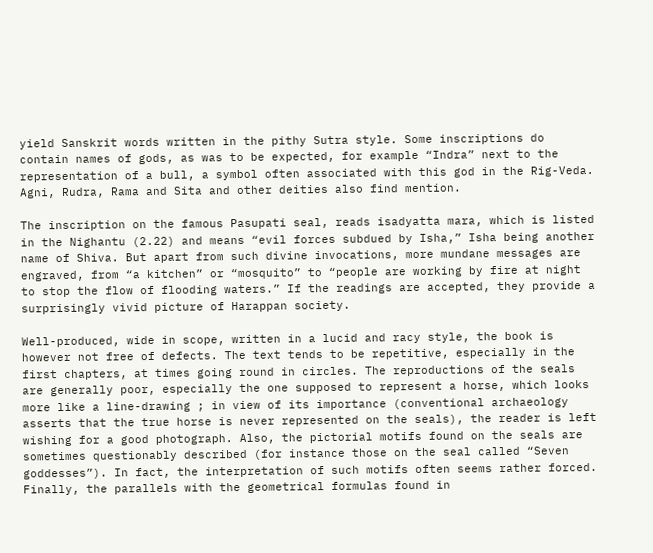yield Sanskrit words written in the pithy Sutra style. Some inscriptions do contain names of gods, as was to be expected, for example “Indra” next to the representation of a bull, a symbol often associated with this god in the Rig-Veda. Agni, Rudra, Rama and Sita and other deities also find mention.

The inscription on the famous Pasupati seal, reads isadyatta mara, which is listed in the Nighantu (2.22) and means “evil forces subdued by Isha,” Isha being another name of Shiva. But apart from such divine invocations, more mundane messages are engraved, from “a kitchen” or “mosquito” to “people are working by fire at night to stop the flow of flooding waters.” If the readings are accepted, they provide a surprisingly vivid picture of Harappan society.

Well-produced, wide in scope, written in a lucid and racy style, the book is however not free of defects. The text tends to be repetitive, especially in the first chapters, at times going round in circles. The reproductions of the seals are generally poor, especially the one supposed to represent a horse, which looks more like a line-drawing ; in view of its importance (conventional archaeology asserts that the true horse is never represented on the seals), the reader is left wishing for a good photograph. Also, the pictorial motifs found on the seals are sometimes questionably described (for instance those on the seal called “Seven goddesses”). In fact, the interpretation of such motifs often seems rather forced. Finally, the parallels with the geometrical formulas found in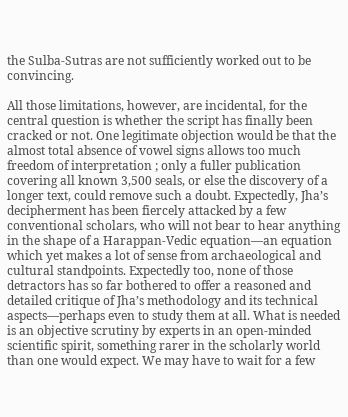the Sulba-Sutras are not sufficiently worked out to be convincing.

All those limitations, however, are incidental, for the central question is whether the script has finally been cracked or not. One legitimate objection would be that the almost total absence of vowel signs allows too much freedom of interpretation ; only a fuller publication covering all known 3,500 seals, or else the discovery of a longer text, could remove such a doubt. Expectedly, Jha’s decipherment has been fiercely attacked by a few conventional scholars, who will not bear to hear anything in the shape of a Harappan-Vedic equation—an equation which yet makes a lot of sense from archaeological and cultural standpoints. Expectedly too, none of those detractors has so far bothered to offer a reasoned and detailed critique of Jha’s methodology and its technical aspects—perhaps even to study them at all. What is needed is an objective scrutiny by experts in an open-minded scientific spirit, something rarer in the scholarly world than one would expect. We may have to wait for a few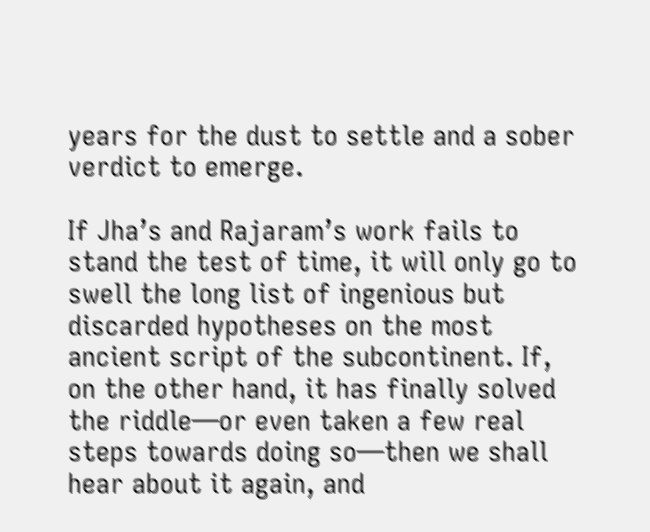years for the dust to settle and a sober verdict to emerge.

If Jha’s and Rajaram’s work fails to stand the test of time, it will only go to swell the long list of ingenious but discarded hypotheses on the most ancient script of the subcontinent. If, on the other hand, it has finally solved the riddle—or even taken a few real steps towards doing so—then we shall hear about it again, and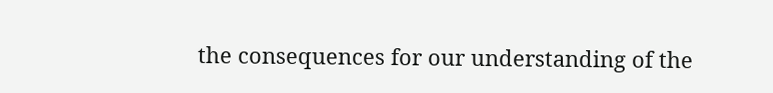the consequences for our understanding of the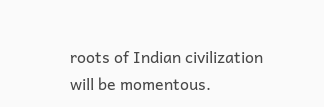roots of Indian civilization will be momentous.